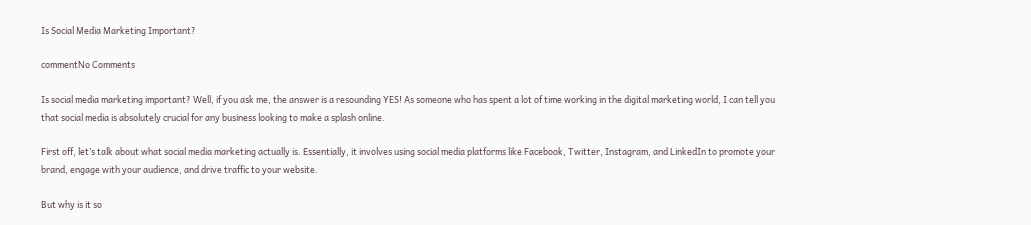Is Social Media Marketing Important?

commentNo Comments

Is social media marketing important? Well, if you ask me, the answer is a resounding YES! As someone who has spent a lot of time working in the digital marketing world, I can tell you that social media is absolutely crucial for any business looking to make a splash online.

First off, let’s talk about what social media marketing actually is. Essentially, it involves using social media platforms like Facebook, Twitter, Instagram, and LinkedIn to promote your brand, engage with your audience, and drive traffic to your website.

But why is it so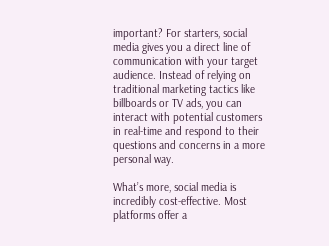important? For starters, social media gives you a direct line of communication with your target audience. Instead of relying on traditional marketing tactics like billboards or TV ads, you can interact with potential customers in real-time and respond to their questions and concerns in a more personal way.

What’s more, social media is incredibly cost-effective. Most platforms offer a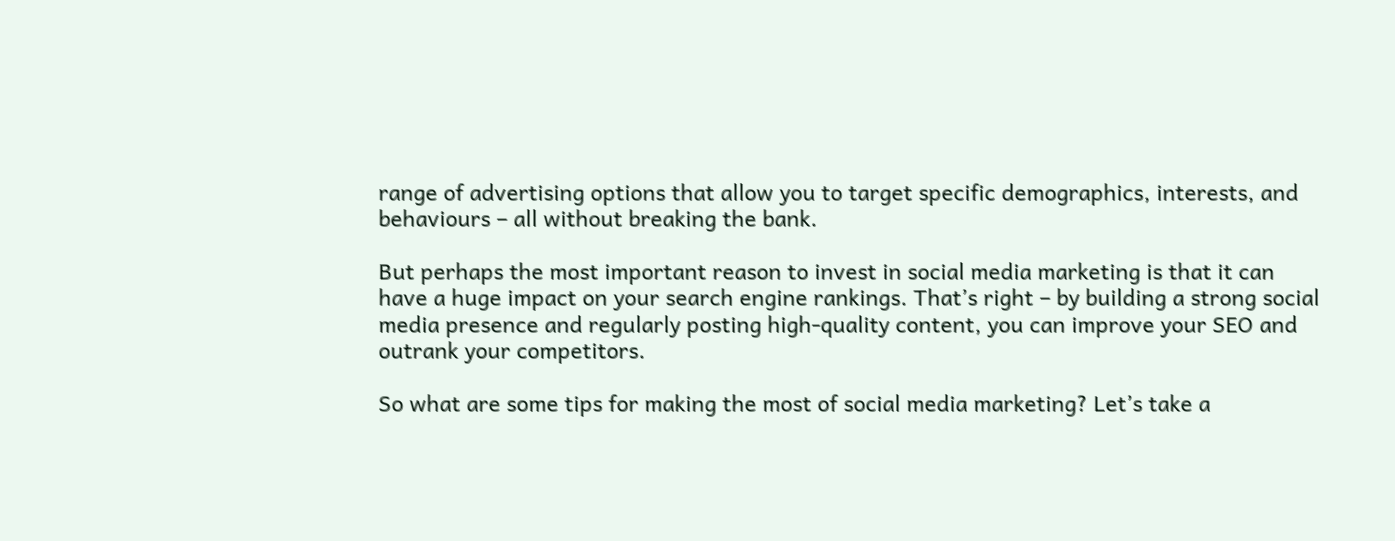range of advertising options that allow you to target specific demographics, interests, and behaviours – all without breaking the bank.

But perhaps the most important reason to invest in social media marketing is that it can have a huge impact on your search engine rankings. That’s right – by building a strong social media presence and regularly posting high-quality content, you can improve your SEO and outrank your competitors.

So what are some tips for making the most of social media marketing? Let’s take a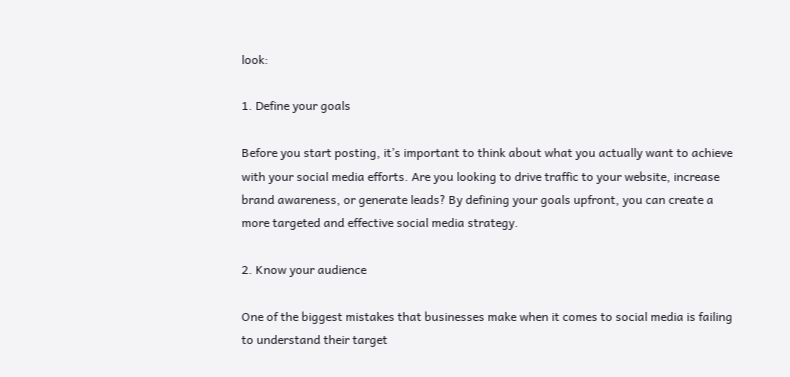look:

1. Define your goals

Before you start posting, it’s important to think about what you actually want to achieve with your social media efforts. Are you looking to drive traffic to your website, increase brand awareness, or generate leads? By defining your goals upfront, you can create a more targeted and effective social media strategy.

2. Know your audience

One of the biggest mistakes that businesses make when it comes to social media is failing to understand their target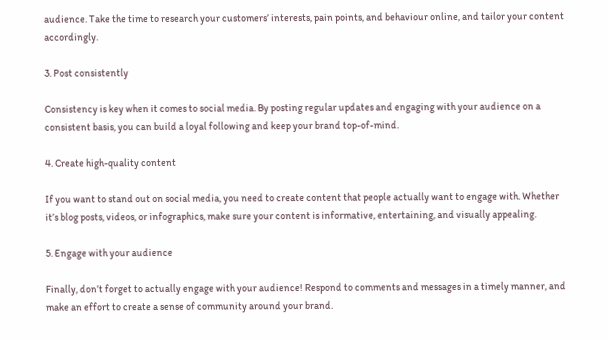audience. Take the time to research your customers’ interests, pain points, and behaviour online, and tailor your content accordingly.

3. Post consistently

Consistency is key when it comes to social media. By posting regular updates and engaging with your audience on a consistent basis, you can build a loyal following and keep your brand top-of-mind.

4. Create high-quality content

If you want to stand out on social media, you need to create content that people actually want to engage with. Whether it’s blog posts, videos, or infographics, make sure your content is informative, entertaining, and visually appealing.

5. Engage with your audience

Finally, don’t forget to actually engage with your audience! Respond to comments and messages in a timely manner, and make an effort to create a sense of community around your brand.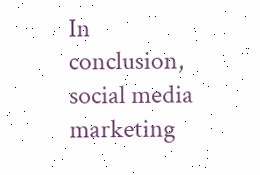In conclusion, social media marketing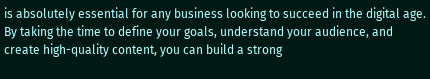is absolutely essential for any business looking to succeed in the digital age. By taking the time to define your goals, understand your audience, and create high-quality content, you can build a strong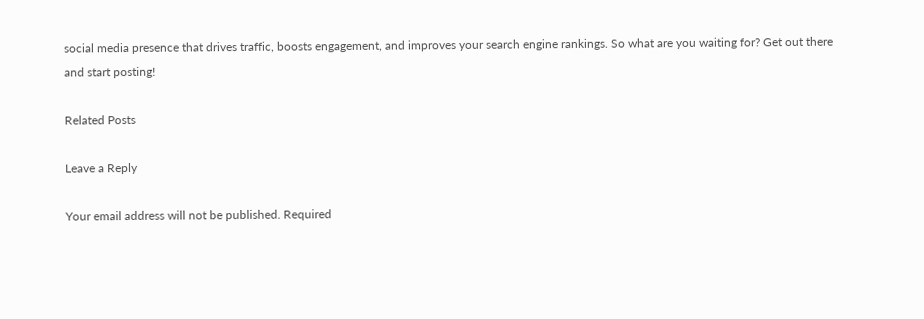social media presence that drives traffic, boosts engagement, and improves your search engine rankings. So what are you waiting for? Get out there and start posting!

Related Posts

Leave a Reply

Your email address will not be published. Required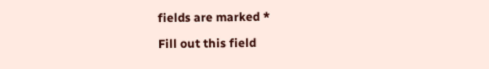fields are marked *

Fill out this field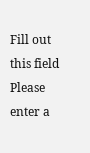Fill out this field
Please enter a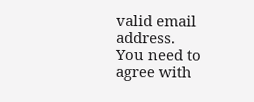valid email address.
You need to agree with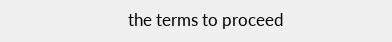the terms to proceed